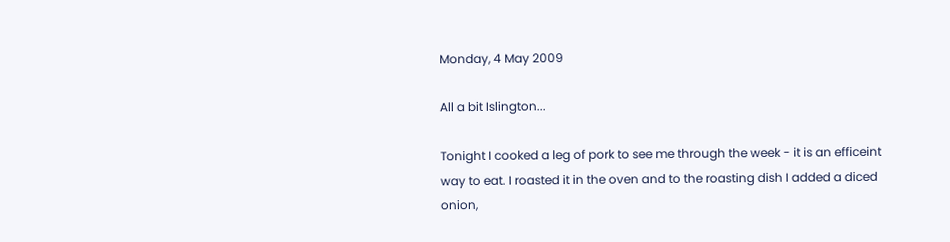Monday, 4 May 2009

All a bit Islington...

Tonight I cooked a leg of pork to see me through the week - it is an efficeint way to eat. I roasted it in the oven and to the roasting dish I added a diced onion,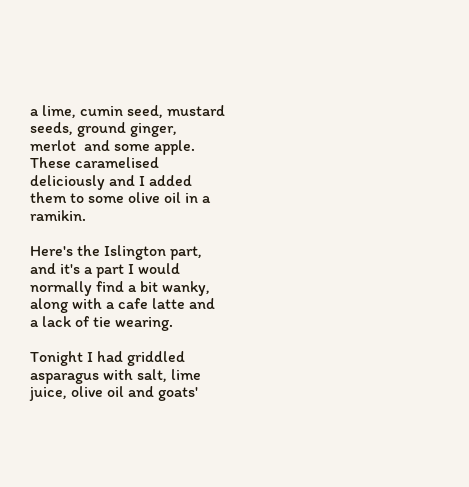a lime, cumin seed, mustard seeds, ground ginger, merlot  and some apple. These caramelised deliciously and I added them to some olive oil in a ramikin.

Here's the Islington part, and it's a part I would normally find a bit wanky, along with a cafe latte and a lack of tie wearing.

Tonight I had griddled asparagus with salt, lime juice, olive oil and goats'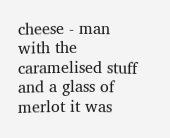cheese - man with the caramelised stuff and a glass of merlot it was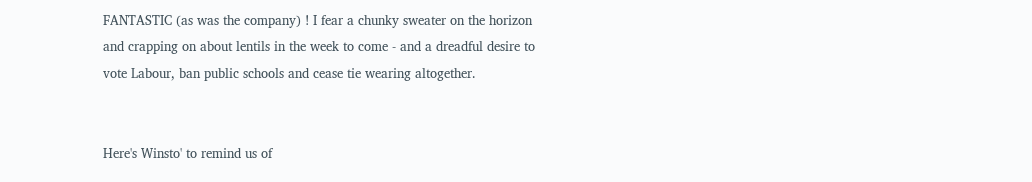FANTASTIC (as was the company) ! I fear a chunky sweater on the horizon and crapping on about lentils in the week to come - and a dreadful desire to vote Labour, ban public schools and cease tie wearing altogether.


Here's Winsto' to remind us of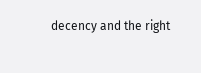decency and the right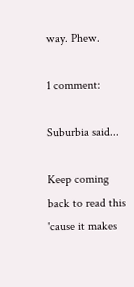way. Phew.

1 comment:

Suburbia said...

Keep coming back to read this 'cause it makes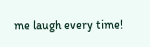me laugh every time!